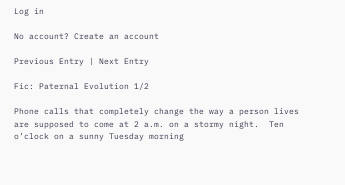Log in

No account? Create an account

Previous Entry | Next Entry

Fic: Paternal Evolution 1/2

Phone calls that completely change the way a person lives are supposed to come at 2 a.m. on a stormy night.  Ten o’clock on a sunny Tuesday morning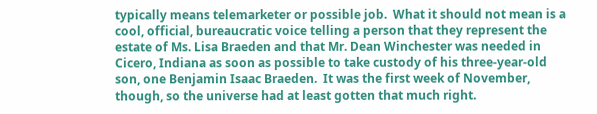typically means telemarketer or possible job.  What it should not mean is a cool, official, bureaucratic voice telling a person that they represent the estate of Ms. Lisa Braeden and that Mr. Dean Winchester was needed in Cicero, Indiana as soon as possible to take custody of his three-year-old son, one Benjamin Isaac Braeden.  It was the first week of November, though, so the universe had at least gotten that much right.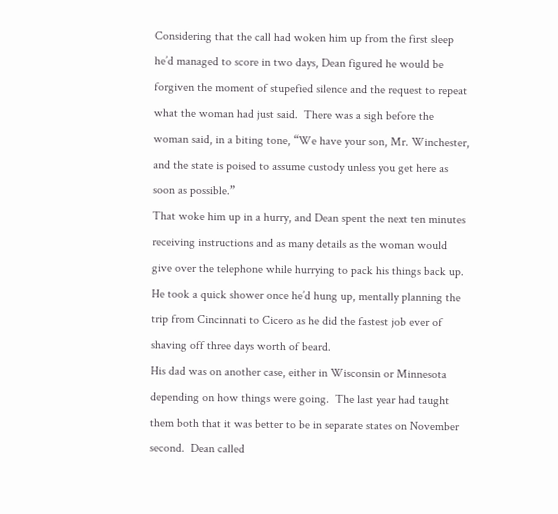Considering that the call had woken him up from the first sleep he’d managed to score in two days, Dean figured he would be forgiven the moment of stupefied silence and the request to repeat what the woman had just said.  There was a sigh before the woman said, in a biting tone, “We have your son, Mr. Winchester, and the state is poised to assume custody unless you get here as soon as possible.”
That woke him up in a hurry, and Dean spent the next ten minutes receiving instructions and as many details as the woman would give over the telephone while hurrying to pack his things back up.  He took a quick shower once he’d hung up, mentally planning the trip from Cincinnati to Cicero as he did the fastest job ever of shaving off three days worth of beard.
His dad was on another case, either in Wisconsin or Minnesota depending on how things were going.  The last year had taught them both that it was better to be in separate states on November second.  Dean called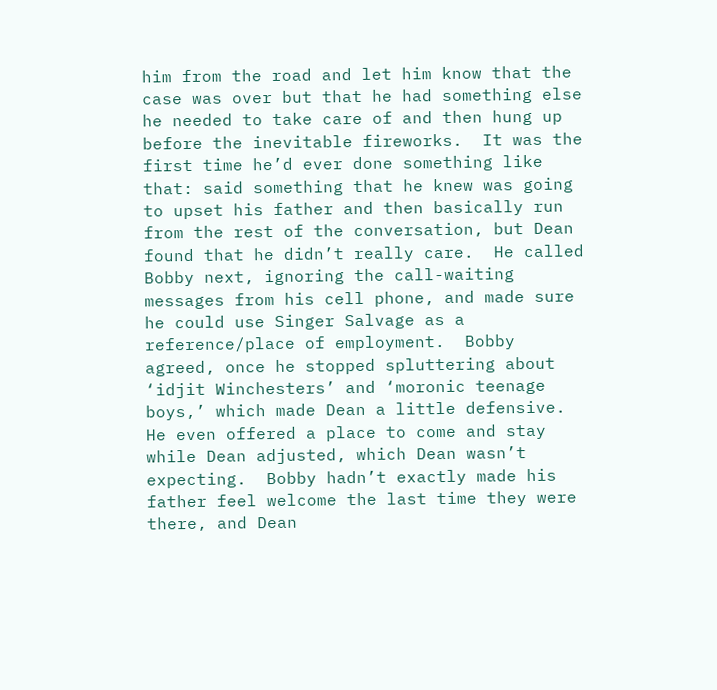him from the road and let him know that the case was over but that he had something else he needed to take care of and then hung up before the inevitable fireworks.  It was the first time he’d ever done something like that: said something that he knew was going to upset his father and then basically run from the rest of the conversation, but Dean found that he didn’t really care.  He called Bobby next, ignoring the call-waiting messages from his cell phone, and made sure he could use Singer Salvage as a reference/place of employment.  Bobby agreed, once he stopped spluttering about ‘idjit Winchesters’ and ‘moronic teenage boys,’ which made Dean a little defensive.  He even offered a place to come and stay while Dean adjusted, which Dean wasn’t expecting.  Bobby hadn’t exactly made his father feel welcome the last time they were there, and Dean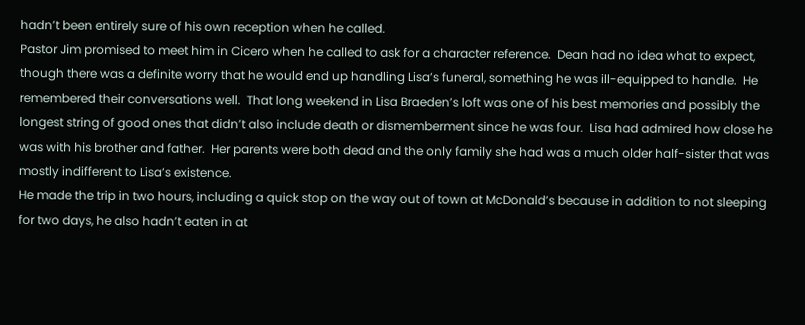hadn’t been entirely sure of his own reception when he called.
Pastor Jim promised to meet him in Cicero when he called to ask for a character reference.  Dean had no idea what to expect, though there was a definite worry that he would end up handling Lisa’s funeral, something he was ill-equipped to handle.  He remembered their conversations well.  That long weekend in Lisa Braeden’s loft was one of his best memories and possibly the longest string of good ones that didn’t also include death or dismemberment since he was four.  Lisa had admired how close he was with his brother and father.  Her parents were both dead and the only family she had was a much older half-sister that was mostly indifferent to Lisa’s existence.
He made the trip in two hours, including a quick stop on the way out of town at McDonald’s because in addition to not sleeping for two days, he also hadn’t eaten in at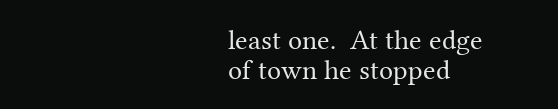least one.  At the edge of town he stopped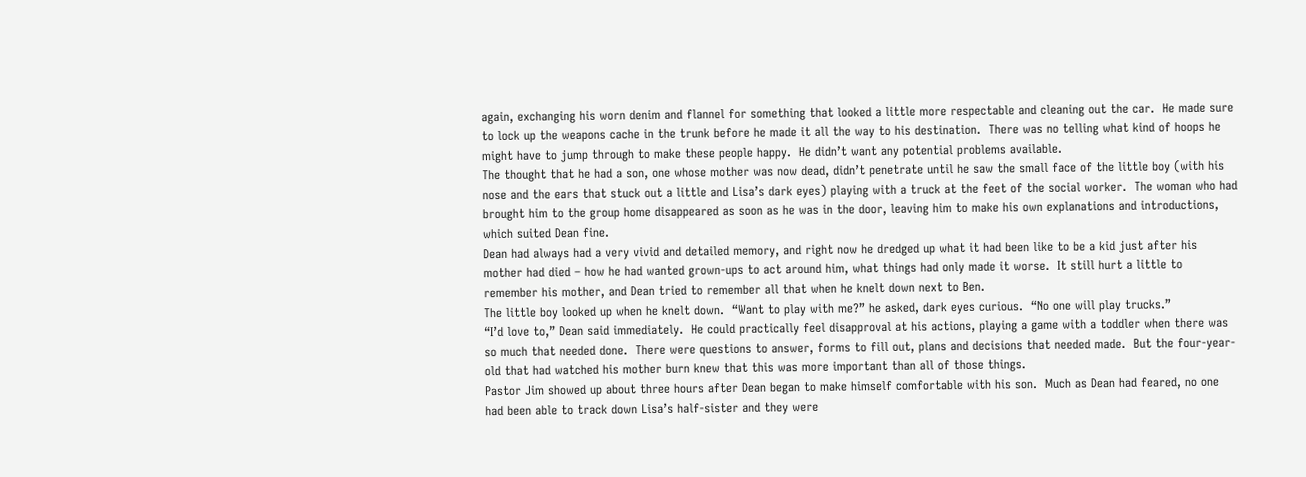again, exchanging his worn denim and flannel for something that looked a little more respectable and cleaning out the car.  He made sure to lock up the weapons cache in the trunk before he made it all the way to his destination.  There was no telling what kind of hoops he might have to jump through to make these people happy.  He didn’t want any potential problems available.
The thought that he had a son, one whose mother was now dead, didn’t penetrate until he saw the small face of the little boy (with his nose and the ears that stuck out a little and Lisa’s dark eyes) playing with a truck at the feet of the social worker.  The woman who had brought him to the group home disappeared as soon as he was in the door, leaving him to make his own explanations and introductions, which suited Dean fine.
Dean had always had a very vivid and detailed memory, and right now he dredged up what it had been like to be a kid just after his mother had died – how he had wanted grown-ups to act around him, what things had only made it worse.  It still hurt a little to remember his mother, and Dean tried to remember all that when he knelt down next to Ben.
The little boy looked up when he knelt down.  “Want to play with me?” he asked, dark eyes curious.  “No one will play trucks.”
“I’d love to,” Dean said immediately.  He could practically feel disapproval at his actions, playing a game with a toddler when there was so much that needed done.  There were questions to answer, forms to fill out, plans and decisions that needed made.  But the four-year-old that had watched his mother burn knew that this was more important than all of those things.
Pastor Jim showed up about three hours after Dean began to make himself comfortable with his son.  Much as Dean had feared, no one had been able to track down Lisa’s half-sister and they were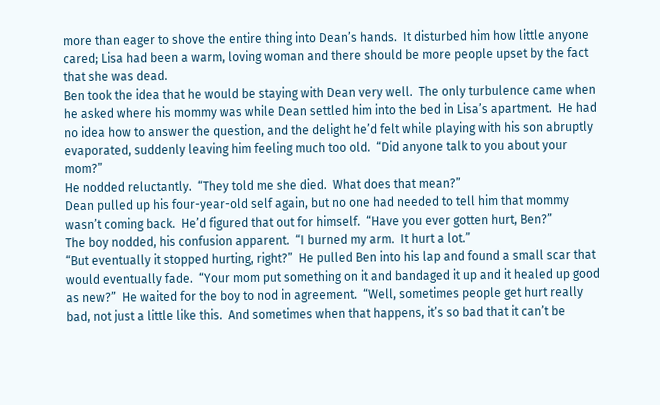more than eager to shove the entire thing into Dean’s hands.  It disturbed him how little anyone cared; Lisa had been a warm, loving woman and there should be more people upset by the fact that she was dead.
Ben took the idea that he would be staying with Dean very well.  The only turbulence came when he asked where his mommy was while Dean settled him into the bed in Lisa’s apartment.  He had no idea how to answer the question, and the delight he’d felt while playing with his son abruptly evaporated, suddenly leaving him feeling much too old.  “Did anyone talk to you about your mom?”
He nodded reluctantly.  “They told me she died.  What does that mean?”
Dean pulled up his four-year-old self again, but no one had needed to tell him that mommy wasn’t coming back.  He’d figured that out for himself.  “Have you ever gotten hurt, Ben?”
The boy nodded, his confusion apparent.  “I burned my arm.  It hurt a lot.”
“But eventually it stopped hurting, right?”  He pulled Ben into his lap and found a small scar that would eventually fade.  “Your mom put something on it and bandaged it up and it healed up good as new?”  He waited for the boy to nod in agreement.  “Well, sometimes people get hurt really bad, not just a little like this.  And sometimes when that happens, it’s so bad that it can’t be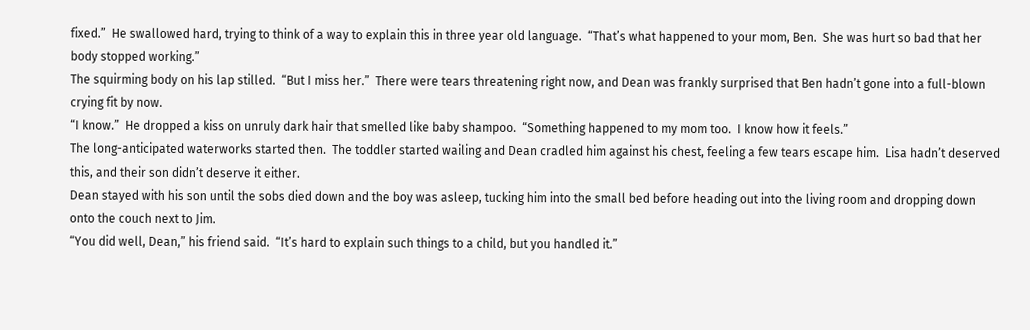fixed.”  He swallowed hard, trying to think of a way to explain this in three year old language.  “That’s what happened to your mom, Ben.  She was hurt so bad that her body stopped working.”
The squirming body on his lap stilled.  “But I miss her.”  There were tears threatening right now, and Dean was frankly surprised that Ben hadn’t gone into a full-blown crying fit by now.
“I know.”  He dropped a kiss on unruly dark hair that smelled like baby shampoo.  “Something happened to my mom too.  I know how it feels.”
The long-anticipated waterworks started then.  The toddler started wailing and Dean cradled him against his chest, feeling a few tears escape him.  Lisa hadn’t deserved this, and their son didn’t deserve it either.
Dean stayed with his son until the sobs died down and the boy was asleep, tucking him into the small bed before heading out into the living room and dropping down onto the couch next to Jim.
“You did well, Dean,” his friend said.  “It’s hard to explain such things to a child, but you handled it.”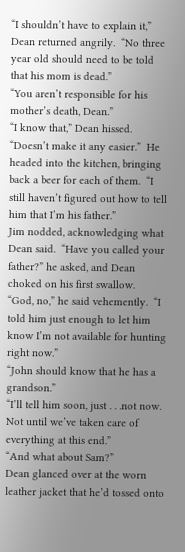“I shouldn’t have to explain it,” Dean returned angrily.  “No three year old should need to be told that his mom is dead.”
“You aren’t responsible for his mother’s death, Dean.”
“I know that,” Dean hissed.  “Doesn’t make it any easier.”  He headed into the kitchen, bringing back a beer for each of them.  “I still haven’t figured out how to tell him that I’m his father.”
Jim nodded, acknowledging what Dean said.  “Have you called your father?” he asked, and Dean choked on his first swallow.
“God, no,” he said vehemently.  “I told him just enough to let him know I’m not available for hunting right now.”
“John should know that he has a grandson.”
“I’ll tell him soon, just . . .not now.  Not until we’ve taken care of everything at this end.”
“And what about Sam?”
Dean glanced over at the worn leather jacket that he’d tossed onto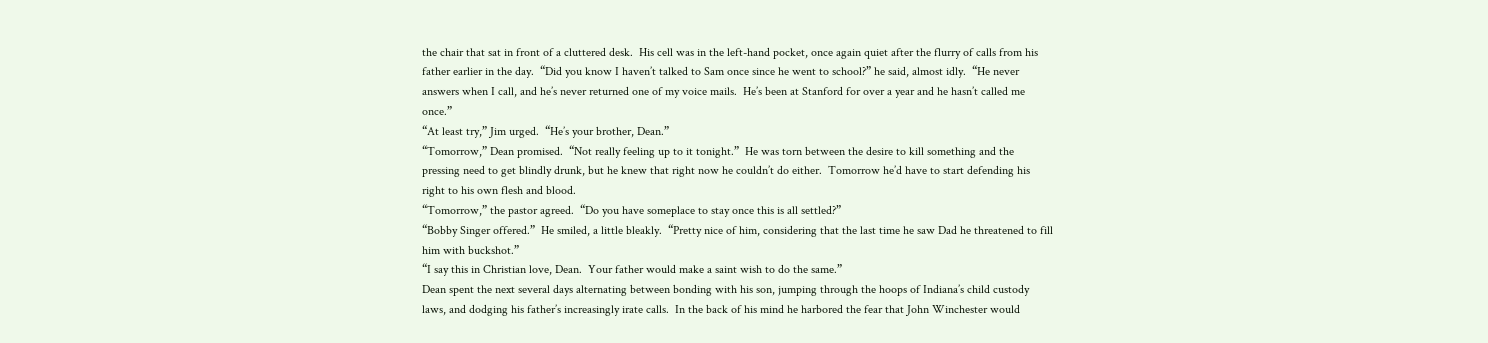the chair that sat in front of a cluttered desk.  His cell was in the left-hand pocket, once again quiet after the flurry of calls from his father earlier in the day.  “Did you know I haven’t talked to Sam once since he went to school?” he said, almost idly.  “He never answers when I call, and he’s never returned one of my voice mails.  He’s been at Stanford for over a year and he hasn’t called me once.”
“At least try,” Jim urged.  “He’s your brother, Dean.”
“Tomorrow,” Dean promised.  “Not really feeling up to it tonight.”  He was torn between the desire to kill something and the pressing need to get blindly drunk, but he knew that right now he couldn’t do either.  Tomorrow he’d have to start defending his right to his own flesh and blood.
“Tomorrow,” the pastor agreed.  “Do you have someplace to stay once this is all settled?”
“Bobby Singer offered.”  He smiled, a little bleakly.  “Pretty nice of him, considering that the last time he saw Dad he threatened to fill him with buckshot.”
“I say this in Christian love, Dean.  Your father would make a saint wish to do the same.”
Dean spent the next several days alternating between bonding with his son, jumping through the hoops of Indiana’s child custody laws, and dodging his father’s increasingly irate calls.  In the back of his mind he harbored the fear that John Winchester would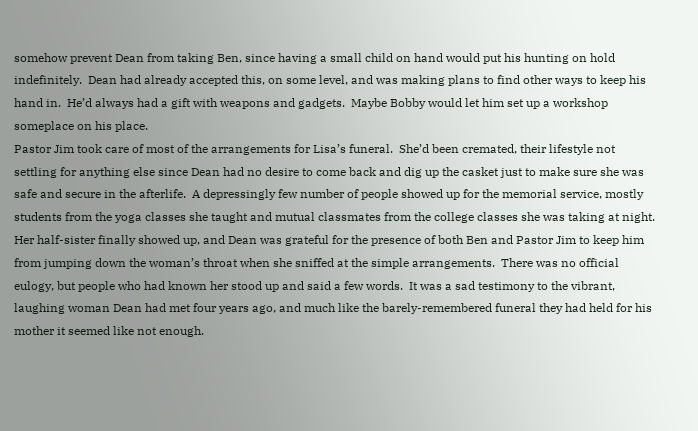somehow prevent Dean from taking Ben, since having a small child on hand would put his hunting on hold indefinitely.  Dean had already accepted this, on some level, and was making plans to find other ways to keep his hand in.  He’d always had a gift with weapons and gadgets.  Maybe Bobby would let him set up a workshop someplace on his place.
Pastor Jim took care of most of the arrangements for Lisa’s funeral.  She’d been cremated, their lifestyle not settling for anything else since Dean had no desire to come back and dig up the casket just to make sure she was safe and secure in the afterlife.  A depressingly few number of people showed up for the memorial service, mostly students from the yoga classes she taught and mutual classmates from the college classes she was taking at night.  Her half-sister finally showed up, and Dean was grateful for the presence of both Ben and Pastor Jim to keep him from jumping down the woman’s throat when she sniffed at the simple arrangements.  There was no official eulogy, but people who had known her stood up and said a few words.  It was a sad testimony to the vibrant, laughing woman Dean had met four years ago, and much like the barely-remembered funeral they had held for his mother it seemed like not enough.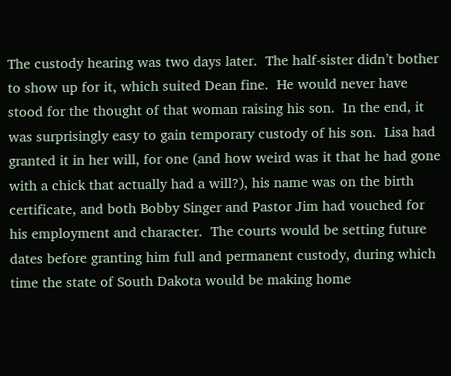The custody hearing was two days later.  The half-sister didn’t bother to show up for it, which suited Dean fine.  He would never have stood for the thought of that woman raising his son.  In the end, it was surprisingly easy to gain temporary custody of his son.  Lisa had granted it in her will, for one (and how weird was it that he had gone with a chick that actually had a will?), his name was on the birth certificate, and both Bobby Singer and Pastor Jim had vouched for his employment and character.  The courts would be setting future dates before granting him full and permanent custody, during which time the state of South Dakota would be making home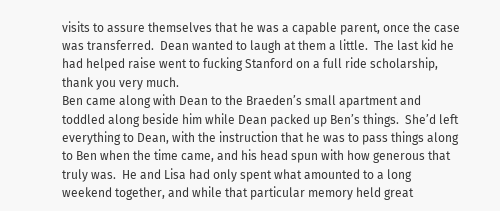visits to assure themselves that he was a capable parent, once the case was transferred.  Dean wanted to laugh at them a little.  The last kid he had helped raise went to fucking Stanford on a full ride scholarship, thank you very much.
Ben came along with Dean to the Braeden’s small apartment and toddled along beside him while Dean packed up Ben’s things.  She’d left everything to Dean, with the instruction that he was to pass things along to Ben when the time came, and his head spun with how generous that truly was.  He and Lisa had only spent what amounted to a long weekend together, and while that particular memory held great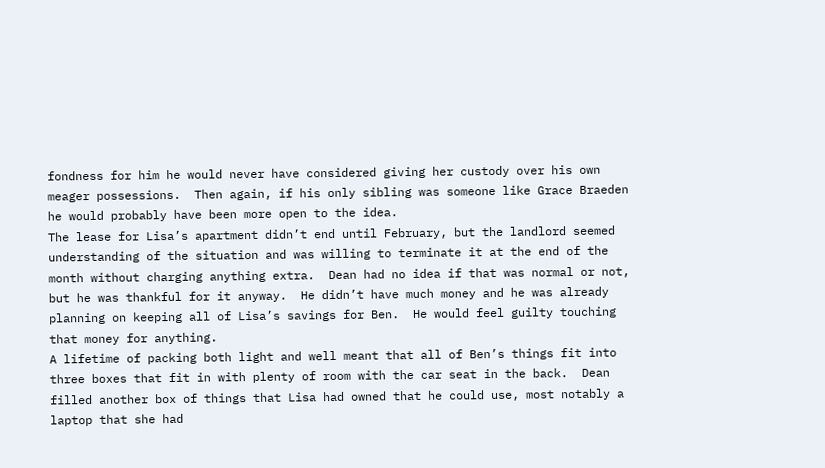fondness for him he would never have considered giving her custody over his own meager possessions.  Then again, if his only sibling was someone like Grace Braeden he would probably have been more open to the idea.
The lease for Lisa’s apartment didn’t end until February, but the landlord seemed understanding of the situation and was willing to terminate it at the end of the month without charging anything extra.  Dean had no idea if that was normal or not, but he was thankful for it anyway.  He didn’t have much money and he was already planning on keeping all of Lisa’s savings for Ben.  He would feel guilty touching that money for anything.
A lifetime of packing both light and well meant that all of Ben’s things fit into three boxes that fit in with plenty of room with the car seat in the back.  Dean filled another box of things that Lisa had owned that he could use, most notably a laptop that she had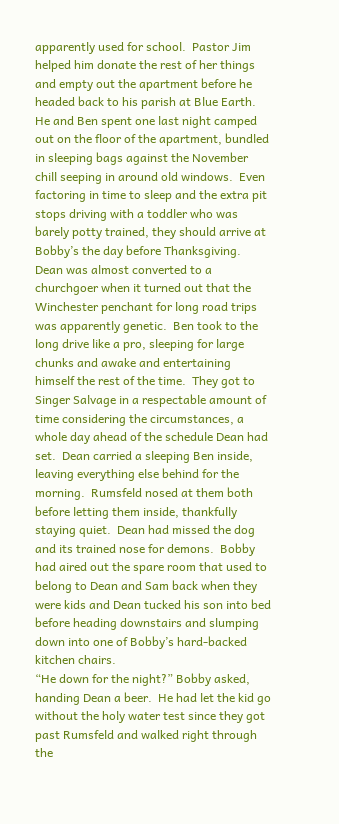apparently used for school.  Pastor Jim helped him donate the rest of her things and empty out the apartment before he headed back to his parish at Blue Earth.  He and Ben spent one last night camped out on the floor of the apartment, bundled in sleeping bags against the November chill seeping in around old windows.  Even factoring in time to sleep and the extra pit stops driving with a toddler who was barely potty trained, they should arrive at Bobby’s the day before Thanksgiving.
Dean was almost converted to a churchgoer when it turned out that the Winchester penchant for long road trips was apparently genetic.  Ben took to the long drive like a pro, sleeping for large chunks and awake and entertaining himself the rest of the time.  They got to Singer Salvage in a respectable amount of time considering the circumstances, a whole day ahead of the schedule Dean had set.  Dean carried a sleeping Ben inside, leaving everything else behind for the morning.  Rumsfeld nosed at them both before letting them inside, thankfully staying quiet.  Dean had missed the dog and its trained nose for demons.  Bobby had aired out the spare room that used to belong to Dean and Sam back when they were kids and Dean tucked his son into bed before heading downstairs and slumping down into one of Bobby’s hard-backed kitchen chairs.
“He down for the night?” Bobby asked, handing Dean a beer.  He had let the kid go without the holy water test since they got past Rumsfeld and walked right through the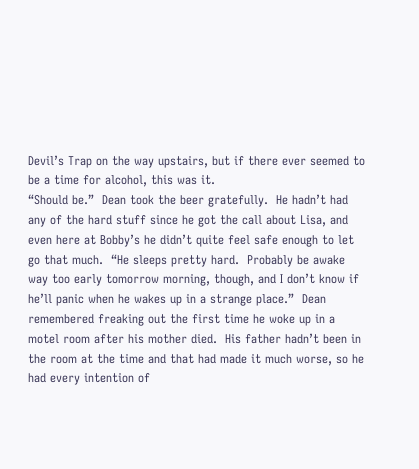Devil’s Trap on the way upstairs, but if there ever seemed to be a time for alcohol, this was it.
“Should be.”  Dean took the beer gratefully.  He hadn’t had any of the hard stuff since he got the call about Lisa, and even here at Bobby’s he didn’t quite feel safe enough to let go that much.  “He sleeps pretty hard.  Probably be awake way too early tomorrow morning, though, and I don’t know if he’ll panic when he wakes up in a strange place.”  Dean remembered freaking out the first time he woke up in a motel room after his mother died.  His father hadn’t been in the room at the time and that had made it much worse, so he had every intention of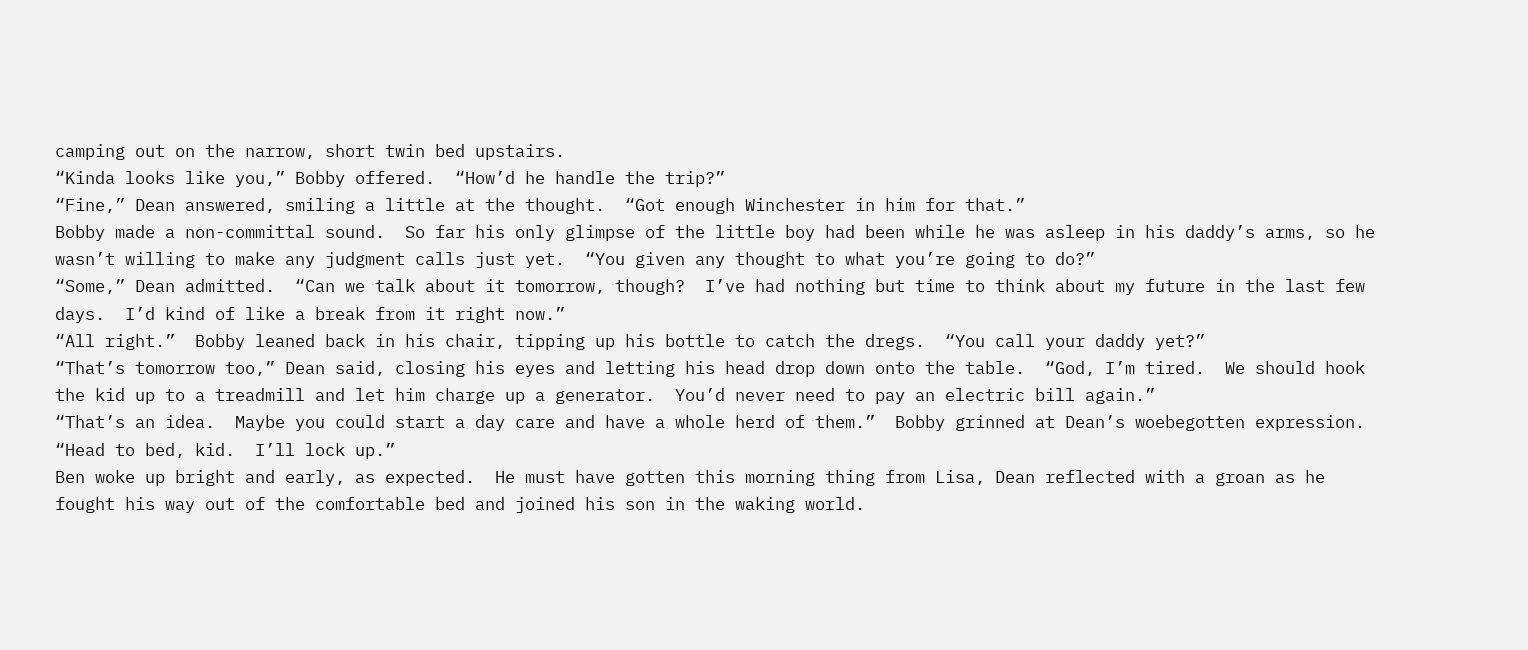camping out on the narrow, short twin bed upstairs.
“Kinda looks like you,” Bobby offered.  “How’d he handle the trip?”
“Fine,” Dean answered, smiling a little at the thought.  “Got enough Winchester in him for that.”
Bobby made a non-committal sound.  So far his only glimpse of the little boy had been while he was asleep in his daddy’s arms, so he wasn’t willing to make any judgment calls just yet.  “You given any thought to what you’re going to do?”
“Some,” Dean admitted.  “Can we talk about it tomorrow, though?  I’ve had nothing but time to think about my future in the last few days.  I’d kind of like a break from it right now.”
“All right.”  Bobby leaned back in his chair, tipping up his bottle to catch the dregs.  “You call your daddy yet?”
“That’s tomorrow too,” Dean said, closing his eyes and letting his head drop down onto the table.  “God, I’m tired.  We should hook the kid up to a treadmill and let him charge up a generator.  You’d never need to pay an electric bill again.”
“That’s an idea.  Maybe you could start a day care and have a whole herd of them.”  Bobby grinned at Dean’s woebegotten expression.  “Head to bed, kid.  I’ll lock up.”
Ben woke up bright and early, as expected.  He must have gotten this morning thing from Lisa, Dean reflected with a groan as he fought his way out of the comfortable bed and joined his son in the waking world.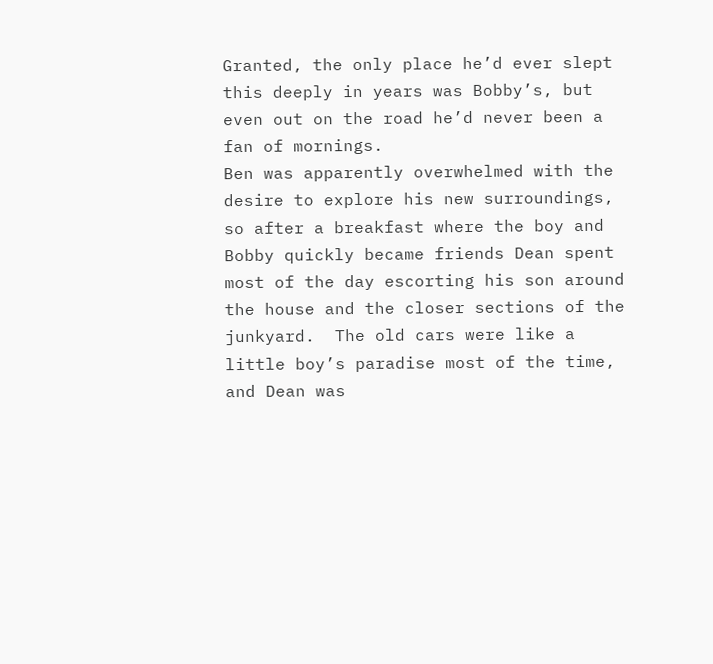Granted, the only place he’d ever slept this deeply in years was Bobby’s, but even out on the road he’d never been a fan of mornings.
Ben was apparently overwhelmed with the desire to explore his new surroundings, so after a breakfast where the boy and Bobby quickly became friends Dean spent most of the day escorting his son around the house and the closer sections of the junkyard.  The old cars were like a little boy’s paradise most of the time, and Dean was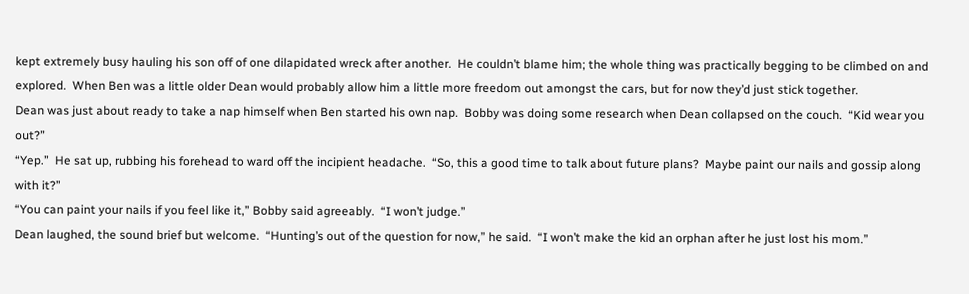kept extremely busy hauling his son off of one dilapidated wreck after another.  He couldn’t blame him; the whole thing was practically begging to be climbed on and explored.  When Ben was a little older Dean would probably allow him a little more freedom out amongst the cars, but for now they’d just stick together.
Dean was just about ready to take a nap himself when Ben started his own nap.  Bobby was doing some research when Dean collapsed on the couch.  “Kid wear you out?”
“Yep.”  He sat up, rubbing his forehead to ward off the incipient headache.  “So, this a good time to talk about future plans?  Maybe paint our nails and gossip along with it?”
“You can paint your nails if you feel like it,” Bobby said agreeably.  “I won’t judge.”
Dean laughed, the sound brief but welcome.  “Hunting’s out of the question for now,” he said.  “I won’t make the kid an orphan after he just lost his mom.”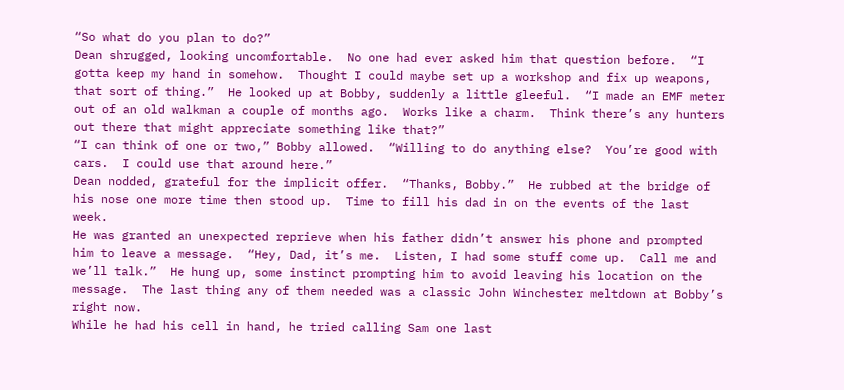“So what do you plan to do?”
Dean shrugged, looking uncomfortable.  No one had ever asked him that question before.  “I gotta keep my hand in somehow.  Thought I could maybe set up a workshop and fix up weapons, that sort of thing.”  He looked up at Bobby, suddenly a little gleeful.  “I made an EMF meter out of an old walkman a couple of months ago.  Works like a charm.  Think there’s any hunters out there that might appreciate something like that?”
“I can think of one or two,” Bobby allowed.  “Willing to do anything else?  You’re good with cars.  I could use that around here.”
Dean nodded, grateful for the implicit offer.  “Thanks, Bobby.”  He rubbed at the bridge of his nose one more time then stood up.  Time to fill his dad in on the events of the last week.
He was granted an unexpected reprieve when his father didn’t answer his phone and prompted him to leave a message.  “Hey, Dad, it’s me.  Listen, I had some stuff come up.  Call me and we’ll talk.”  He hung up, some instinct prompting him to avoid leaving his location on the message.  The last thing any of them needed was a classic John Winchester meltdown at Bobby’s right now.
While he had his cell in hand, he tried calling Sam one last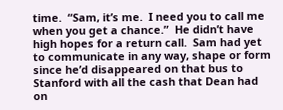time.  “Sam, it’s me.  I need you to call me when you get a chance.”  He didn’t have high hopes for a return call.  Sam had yet to communicate in any way, shape or form since he’d disappeared on that bus to Stanford with all the cash that Dean had on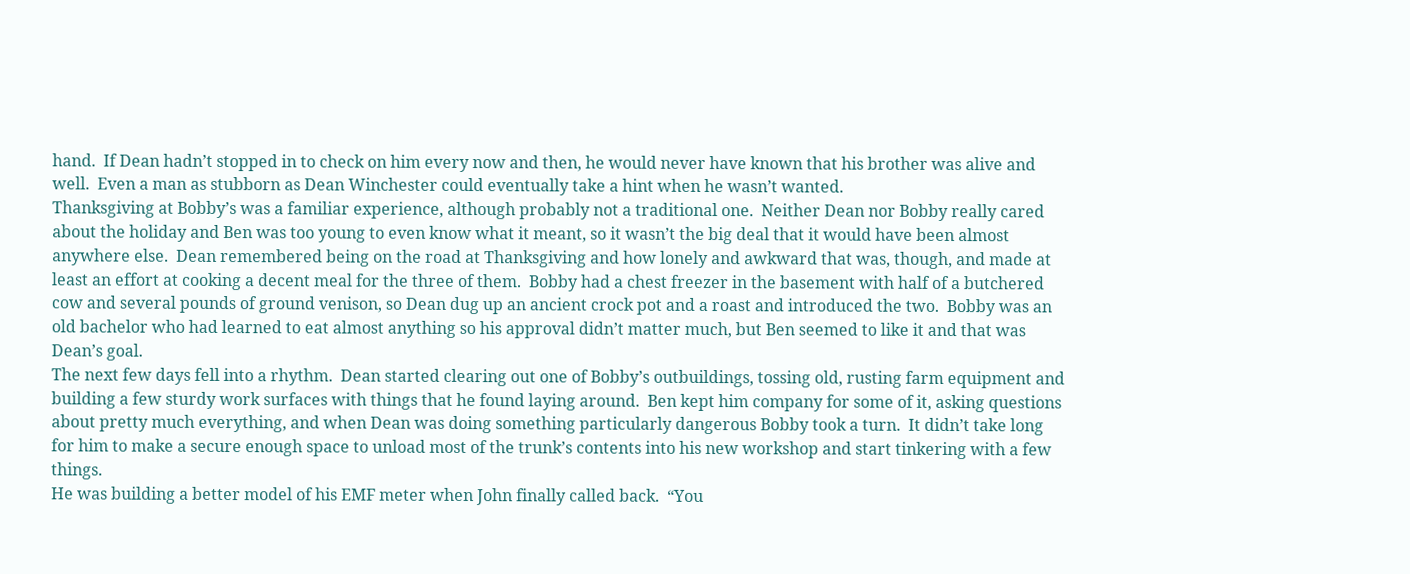hand.  If Dean hadn’t stopped in to check on him every now and then, he would never have known that his brother was alive and well.  Even a man as stubborn as Dean Winchester could eventually take a hint when he wasn’t wanted.
Thanksgiving at Bobby’s was a familiar experience, although probably not a traditional one.  Neither Dean nor Bobby really cared about the holiday and Ben was too young to even know what it meant, so it wasn’t the big deal that it would have been almost anywhere else.  Dean remembered being on the road at Thanksgiving and how lonely and awkward that was, though, and made at least an effort at cooking a decent meal for the three of them.  Bobby had a chest freezer in the basement with half of a butchered cow and several pounds of ground venison, so Dean dug up an ancient crock pot and a roast and introduced the two.  Bobby was an old bachelor who had learned to eat almost anything so his approval didn’t matter much, but Ben seemed to like it and that was Dean’s goal.
The next few days fell into a rhythm.  Dean started clearing out one of Bobby’s outbuildings, tossing old, rusting farm equipment and building a few sturdy work surfaces with things that he found laying around.  Ben kept him company for some of it, asking questions about pretty much everything, and when Dean was doing something particularly dangerous Bobby took a turn.  It didn’t take long for him to make a secure enough space to unload most of the trunk’s contents into his new workshop and start tinkering with a few things.
He was building a better model of his EMF meter when John finally called back.  “You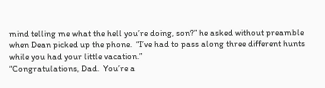mind telling me what the hell you’re doing, son?” he asked without preamble when Dean picked up the phone.  “I’ve had to pass along three different hunts while you had your little vacation.”
“Congratulations, Dad.  You’re a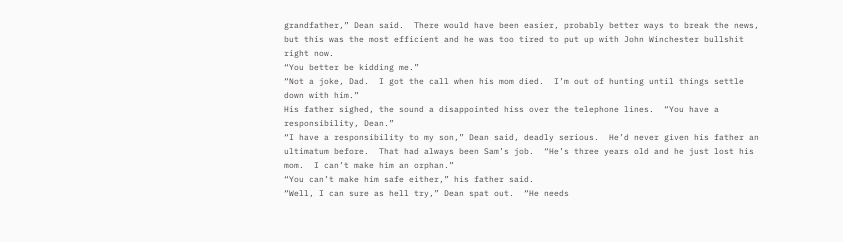grandfather,” Dean said.  There would have been easier, probably better ways to break the news, but this was the most efficient and he was too tired to put up with John Winchester bullshit right now.
“You better be kidding me.”
“Not a joke, Dad.  I got the call when his mom died.  I’m out of hunting until things settle down with him.”
His father sighed, the sound a disappointed hiss over the telephone lines.  “You have a responsibility, Dean.”
“I have a responsibility to my son,” Dean said, deadly serious.  He’d never given his father an ultimatum before.  That had always been Sam’s job.  “He’s three years old and he just lost his mom.  I can’t make him an orphan.”
“You can’t make him safe either,” his father said.
“Well, I can sure as hell try,” Dean spat out.  “He needs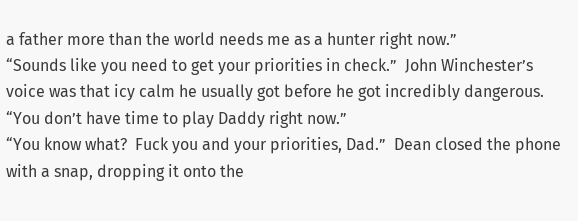a father more than the world needs me as a hunter right now.”
“Sounds like you need to get your priorities in check.”  John Winchester’s voice was that icy calm he usually got before he got incredibly dangerous.  “You don’t have time to play Daddy right now.”
“You know what?  Fuck you and your priorities, Dad.”  Dean closed the phone with a snap, dropping it onto the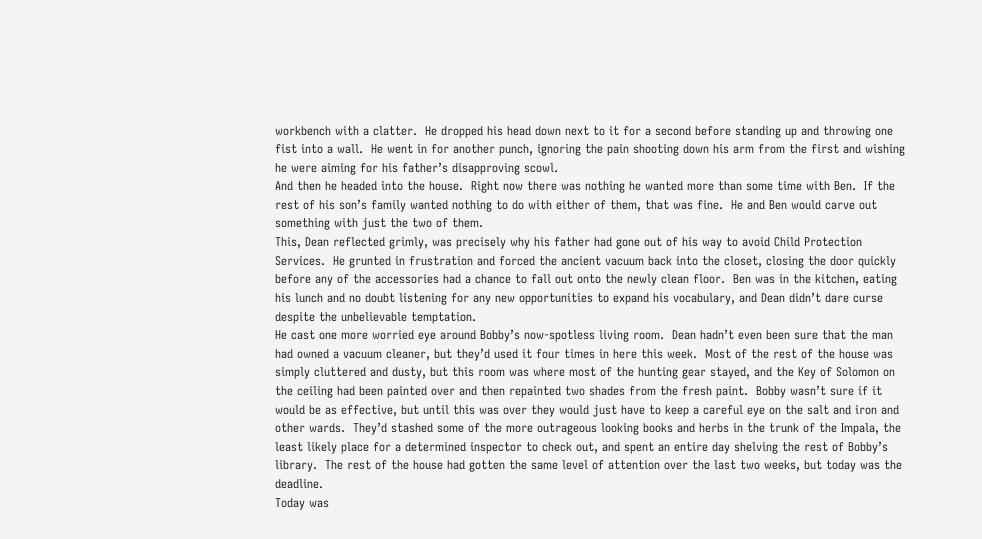workbench with a clatter.  He dropped his head down next to it for a second before standing up and throwing one fist into a wall.  He went in for another punch, ignoring the pain shooting down his arm from the first and wishing he were aiming for his father’s disapproving scowl.
And then he headed into the house.  Right now there was nothing he wanted more than some time with Ben.  If the rest of his son’s family wanted nothing to do with either of them, that was fine.  He and Ben would carve out something with just the two of them.
This, Dean reflected grimly, was precisely why his father had gone out of his way to avoid Child Protection Services.  He grunted in frustration and forced the ancient vacuum back into the closet, closing the door quickly before any of the accessories had a chance to fall out onto the newly clean floor.  Ben was in the kitchen, eating his lunch and no doubt listening for any new opportunities to expand his vocabulary, and Dean didn’t dare curse despite the unbelievable temptation.
He cast one more worried eye around Bobby’s now-spotless living room.  Dean hadn’t even been sure that the man had owned a vacuum cleaner, but they’d used it four times in here this week.  Most of the rest of the house was simply cluttered and dusty, but this room was where most of the hunting gear stayed, and the Key of Solomon on the ceiling had been painted over and then repainted two shades from the fresh paint.  Bobby wasn’t sure if it would be as effective, but until this was over they would just have to keep a careful eye on the salt and iron and other wards.  They’d stashed some of the more outrageous looking books and herbs in the trunk of the Impala, the least likely place for a determined inspector to check out, and spent an entire day shelving the rest of Bobby’s library.  The rest of the house had gotten the same level of attention over the last two weeks, but today was the deadline.
Today was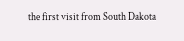the first visit from South Dakota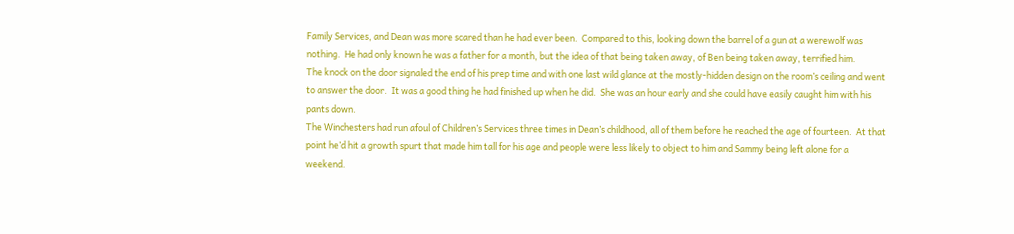Family Services, and Dean was more scared than he had ever been.  Compared to this, looking down the barrel of a gun at a werewolf was nothing.  He had only known he was a father for a month, but the idea of that being taken away, of Ben being taken away, terrified him.
The knock on the door signaled the end of his prep time and with one last wild glance at the mostly-hidden design on the room’s ceiling and went to answer the door.  It was a good thing he had finished up when he did.  She was an hour early and she could have easily caught him with his pants down.
The Winchesters had run afoul of Children’s Services three times in Dean’s childhood, all of them before he reached the age of fourteen.  At that point he’d hit a growth spurt that made him tall for his age and people were less likely to object to him and Sammy being left alone for a weekend.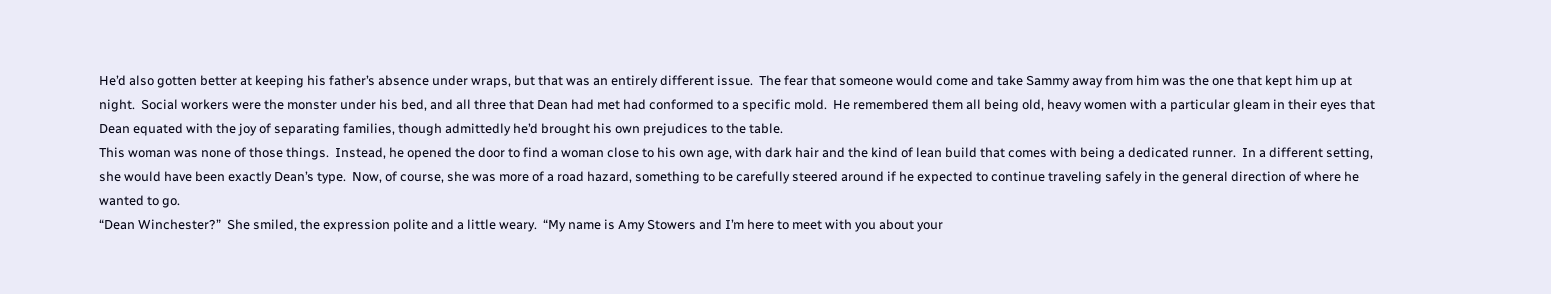He’d also gotten better at keeping his father’s absence under wraps, but that was an entirely different issue.  The fear that someone would come and take Sammy away from him was the one that kept him up at night.  Social workers were the monster under his bed, and all three that Dean had met had conformed to a specific mold.  He remembered them all being old, heavy women with a particular gleam in their eyes that Dean equated with the joy of separating families, though admittedly he’d brought his own prejudices to the table.
This woman was none of those things.  Instead, he opened the door to find a woman close to his own age, with dark hair and the kind of lean build that comes with being a dedicated runner.  In a different setting, she would have been exactly Dean’s type.  Now, of course, she was more of a road hazard, something to be carefully steered around if he expected to continue traveling safely in the general direction of where he wanted to go.
“Dean Winchester?”  She smiled, the expression polite and a little weary.  “My name is Amy Stowers and I’m here to meet with you about your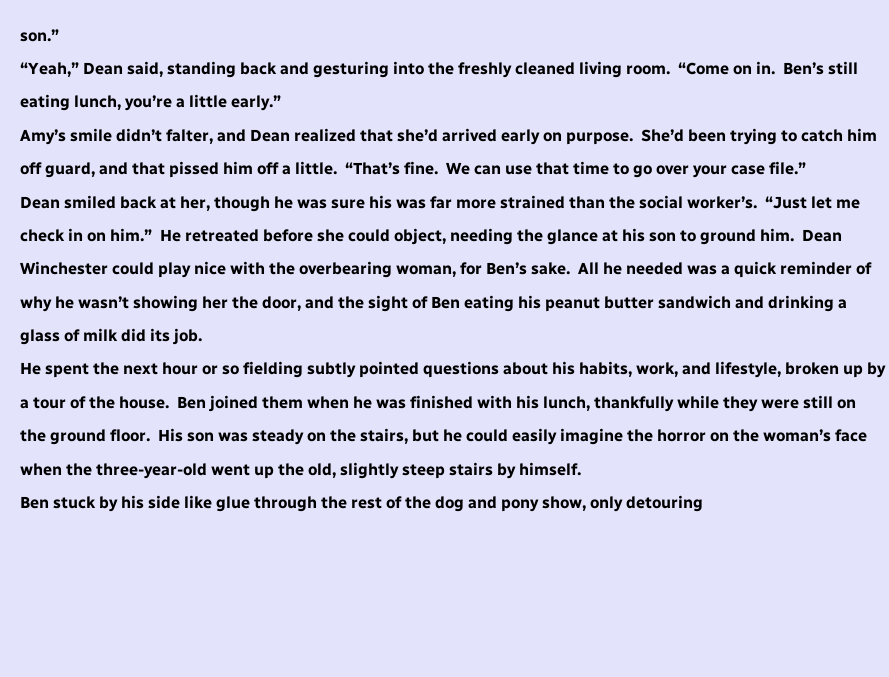son.”
“Yeah,” Dean said, standing back and gesturing into the freshly cleaned living room.  “Come on in.  Ben’s still eating lunch, you’re a little early.”
Amy’s smile didn’t falter, and Dean realized that she’d arrived early on purpose.  She’d been trying to catch him off guard, and that pissed him off a little.  “That’s fine.  We can use that time to go over your case file.”
Dean smiled back at her, though he was sure his was far more strained than the social worker’s.  “Just let me check in on him.”  He retreated before she could object, needing the glance at his son to ground him.  Dean Winchester could play nice with the overbearing woman, for Ben’s sake.  All he needed was a quick reminder of why he wasn’t showing her the door, and the sight of Ben eating his peanut butter sandwich and drinking a glass of milk did its job.
He spent the next hour or so fielding subtly pointed questions about his habits, work, and lifestyle, broken up by a tour of the house.  Ben joined them when he was finished with his lunch, thankfully while they were still on the ground floor.  His son was steady on the stairs, but he could easily imagine the horror on the woman’s face when the three-year-old went up the old, slightly steep stairs by himself.
Ben stuck by his side like glue through the rest of the dog and pony show, only detouring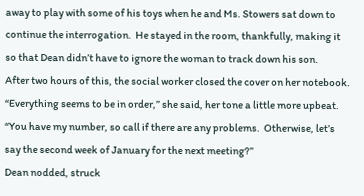away to play with some of his toys when he and Ms. Stowers sat down to continue the interrogation.  He stayed in the room, thankfully, making it so that Dean didn’t have to ignore the woman to track down his son.
After two hours of this, the social worker closed the cover on her notebook.  “Everything seems to be in order,” she said, her tone a little more upbeat.  “You have my number, so call if there are any problems.  Otherwise, let’s say the second week of January for the next meeting?”
Dean nodded, struck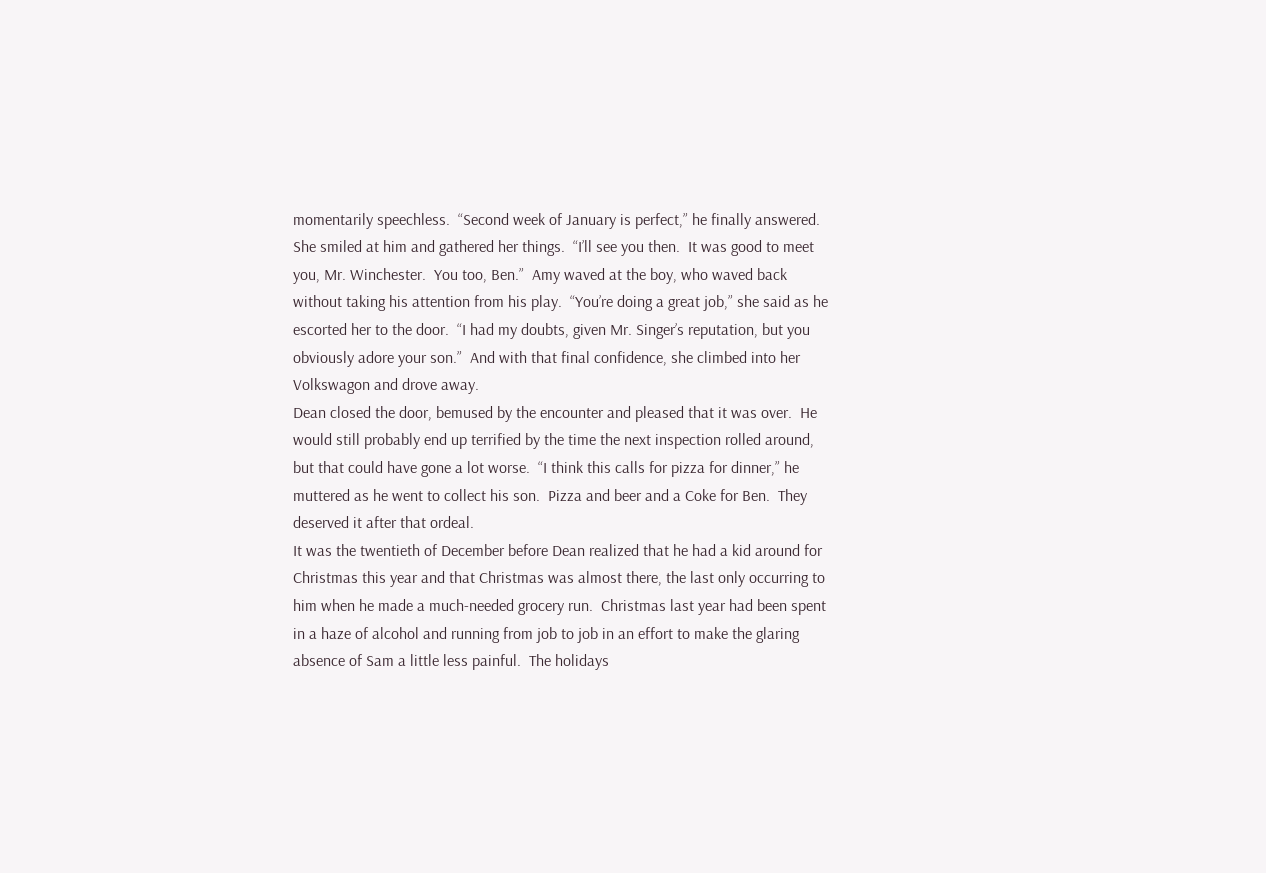momentarily speechless.  “Second week of January is perfect,” he finally answered.
She smiled at him and gathered her things.  “I’ll see you then.  It was good to meet you, Mr. Winchester.  You too, Ben.”  Amy waved at the boy, who waved back without taking his attention from his play.  “You’re doing a great job,” she said as he escorted her to the door.  “I had my doubts, given Mr. Singer’s reputation, but you obviously adore your son.”  And with that final confidence, she climbed into her Volkswagon and drove away.
Dean closed the door, bemused by the encounter and pleased that it was over.  He would still probably end up terrified by the time the next inspection rolled around, but that could have gone a lot worse.  “I think this calls for pizza for dinner,” he muttered as he went to collect his son.  Pizza and beer and a Coke for Ben.  They deserved it after that ordeal.
It was the twentieth of December before Dean realized that he had a kid around for Christmas this year and that Christmas was almost there, the last only occurring to him when he made a much-needed grocery run.  Christmas last year had been spent in a haze of alcohol and running from job to job in an effort to make the glaring absence of Sam a little less painful.  The holidays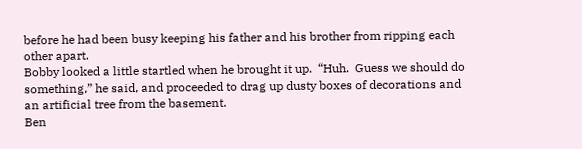before he had been busy keeping his father and his brother from ripping each other apart.
Bobby looked a little startled when he brought it up.  “Huh.  Guess we should do something,” he said, and proceeded to drag up dusty boxes of decorations and an artificial tree from the basement.
Ben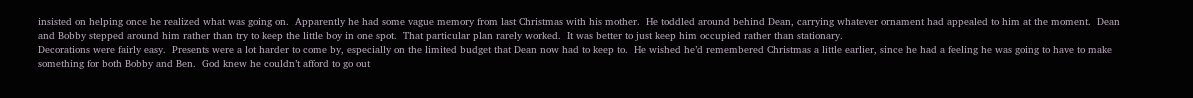insisted on helping once he realized what was going on.  Apparently he had some vague memory from last Christmas with his mother.  He toddled around behind Dean, carrying whatever ornament had appealed to him at the moment.  Dean and Bobby stepped around him rather than try to keep the little boy in one spot.  That particular plan rarely worked.  It was better to just keep him occupied rather than stationary.
Decorations were fairly easy.  Presents were a lot harder to come by, especially on the limited budget that Dean now had to keep to.  He wished he’d remembered Christmas a little earlier, since he had a feeling he was going to have to make something for both Bobby and Ben.  God knew he couldn’t afford to go out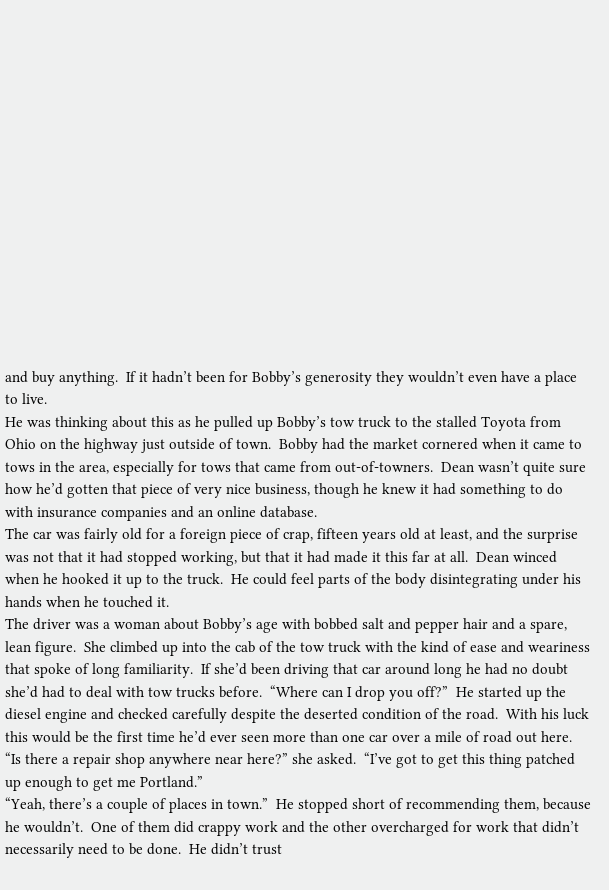and buy anything.  If it hadn’t been for Bobby’s generosity they wouldn’t even have a place to live.
He was thinking about this as he pulled up Bobby’s tow truck to the stalled Toyota from Ohio on the highway just outside of town.  Bobby had the market cornered when it came to tows in the area, especially for tows that came from out-of-towners.  Dean wasn’t quite sure how he’d gotten that piece of very nice business, though he knew it had something to do with insurance companies and an online database.
The car was fairly old for a foreign piece of crap, fifteen years old at least, and the surprise was not that it had stopped working, but that it had made it this far at all.  Dean winced when he hooked it up to the truck.  He could feel parts of the body disintegrating under his hands when he touched it.
The driver was a woman about Bobby’s age with bobbed salt and pepper hair and a spare, lean figure.  She climbed up into the cab of the tow truck with the kind of ease and weariness that spoke of long familiarity.  If she’d been driving that car around long he had no doubt she’d had to deal with tow trucks before.  “Where can I drop you off?”  He started up the diesel engine and checked carefully despite the deserted condition of the road.  With his luck this would be the first time he’d ever seen more than one car over a mile of road out here.
“Is there a repair shop anywhere near here?” she asked.  “I’ve got to get this thing patched up enough to get me Portland.”
“Yeah, there’s a couple of places in town.”  He stopped short of recommending them, because he wouldn’t.  One of them did crappy work and the other overcharged for work that didn’t necessarily need to be done.  He didn’t trust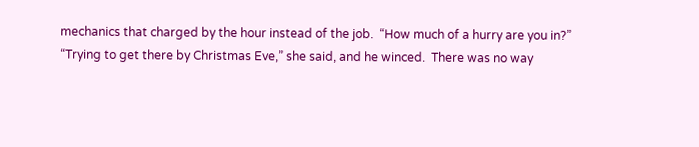mechanics that charged by the hour instead of the job.  “How much of a hurry are you in?”
“Trying to get there by Christmas Eve,” she said, and he winced.  There was no way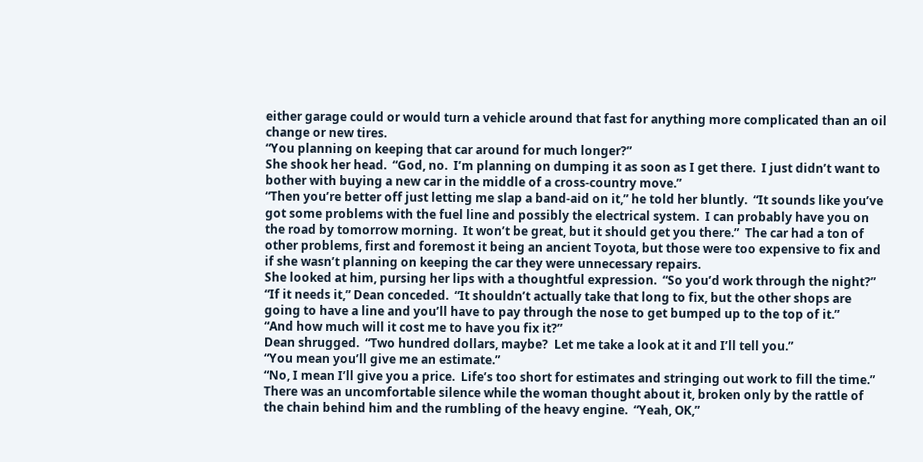either garage could or would turn a vehicle around that fast for anything more complicated than an oil change or new tires.
“You planning on keeping that car around for much longer?”
She shook her head.  “God, no.  I’m planning on dumping it as soon as I get there.  I just didn’t want to bother with buying a new car in the middle of a cross-country move.”
“Then you’re better off just letting me slap a band-aid on it,” he told her bluntly.  “It sounds like you’ve got some problems with the fuel line and possibly the electrical system.  I can probably have you on the road by tomorrow morning.  It won’t be great, but it should get you there.”  The car had a ton of other problems, first and foremost it being an ancient Toyota, but those were too expensive to fix and if she wasn’t planning on keeping the car they were unnecessary repairs.
She looked at him, pursing her lips with a thoughtful expression.  “So you’d work through the night?”
“If it needs it,” Dean conceded.  “It shouldn’t actually take that long to fix, but the other shops are going to have a line and you’ll have to pay through the nose to get bumped up to the top of it.”
“And how much will it cost me to have you fix it?”
Dean shrugged.  “Two hundred dollars, maybe?  Let me take a look at it and I’ll tell you.”
“You mean you’ll give me an estimate.”
“No, I mean I’ll give you a price.  Life’s too short for estimates and stringing out work to fill the time.”
There was an uncomfortable silence while the woman thought about it, broken only by the rattle of the chain behind him and the rumbling of the heavy engine.  “Yeah, OK,”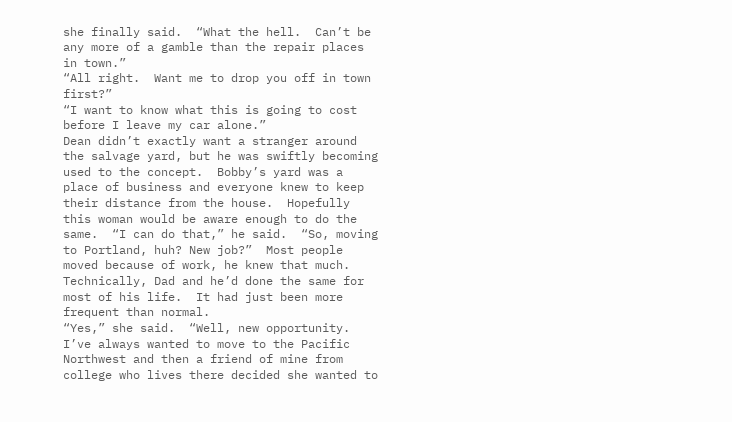she finally said.  “What the hell.  Can’t be any more of a gamble than the repair places in town.”
“All right.  Want me to drop you off in town first?”
“I want to know what this is going to cost before I leave my car alone.”
Dean didn’t exactly want a stranger around the salvage yard, but he was swiftly becoming used to the concept.  Bobby’s yard was a place of business and everyone knew to keep their distance from the house.  Hopefully this woman would be aware enough to do the same.  “I can do that,” he said.  “So, moving to Portland, huh? New job?”  Most people moved because of work, he knew that much.  Technically, Dad and he’d done the same for most of his life.  It had just been more frequent than normal.
“Yes,” she said.  “Well, new opportunity.  I’ve always wanted to move to the Pacific Northwest and then a friend of mine from college who lives there decided she wanted to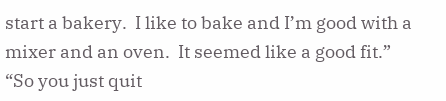start a bakery.  I like to bake and I’m good with a mixer and an oven.  It seemed like a good fit.”
“So you just quit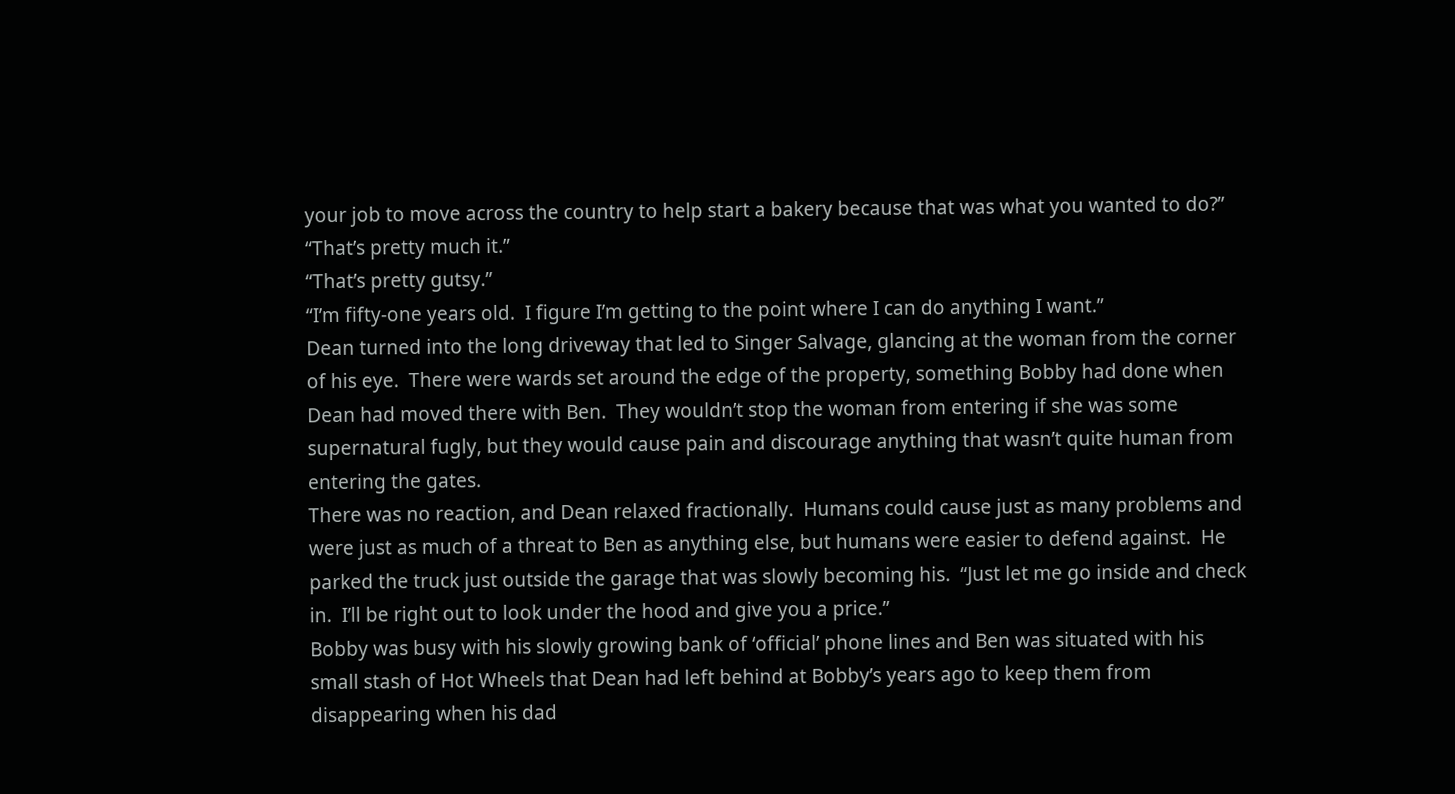your job to move across the country to help start a bakery because that was what you wanted to do?”
“That’s pretty much it.”
“That’s pretty gutsy.”
“I’m fifty-one years old.  I figure I’m getting to the point where I can do anything I want.”
Dean turned into the long driveway that led to Singer Salvage, glancing at the woman from the corner of his eye.  There were wards set around the edge of the property, something Bobby had done when Dean had moved there with Ben.  They wouldn’t stop the woman from entering if she was some supernatural fugly, but they would cause pain and discourage anything that wasn’t quite human from entering the gates.
There was no reaction, and Dean relaxed fractionally.  Humans could cause just as many problems and were just as much of a threat to Ben as anything else, but humans were easier to defend against.  He parked the truck just outside the garage that was slowly becoming his.  “Just let me go inside and check in.  I’ll be right out to look under the hood and give you a price.”
Bobby was busy with his slowly growing bank of ‘official’ phone lines and Ben was situated with his small stash of Hot Wheels that Dean had left behind at Bobby’s years ago to keep them from disappearing when his dad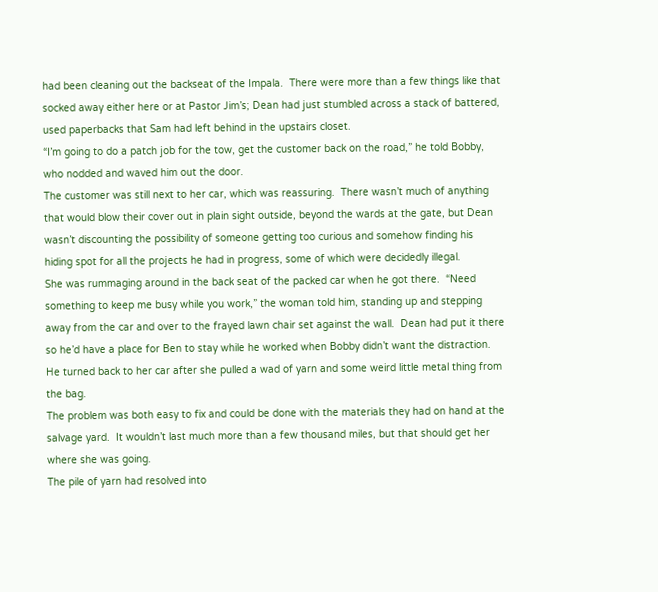had been cleaning out the backseat of the Impala.  There were more than a few things like that socked away either here or at Pastor Jim’s; Dean had just stumbled across a stack of battered, used paperbacks that Sam had left behind in the upstairs closet.
“I’m going to do a patch job for the tow, get the customer back on the road,” he told Bobby, who nodded and waved him out the door.
The customer was still next to her car, which was reassuring.  There wasn’t much of anything that would blow their cover out in plain sight outside, beyond the wards at the gate, but Dean wasn’t discounting the possibility of someone getting too curious and somehow finding his hiding spot for all the projects he had in progress, some of which were decidedly illegal.
She was rummaging around in the back seat of the packed car when he got there.  “Need something to keep me busy while you work,” the woman told him, standing up and stepping away from the car and over to the frayed lawn chair set against the wall.  Dean had put it there so he’d have a place for Ben to stay while he worked when Bobby didn’t want the distraction.  He turned back to her car after she pulled a wad of yarn and some weird little metal thing from the bag.
The problem was both easy to fix and could be done with the materials they had on hand at the salvage yard.  It wouldn’t last much more than a few thousand miles, but that should get her where she was going.
The pile of yarn had resolved into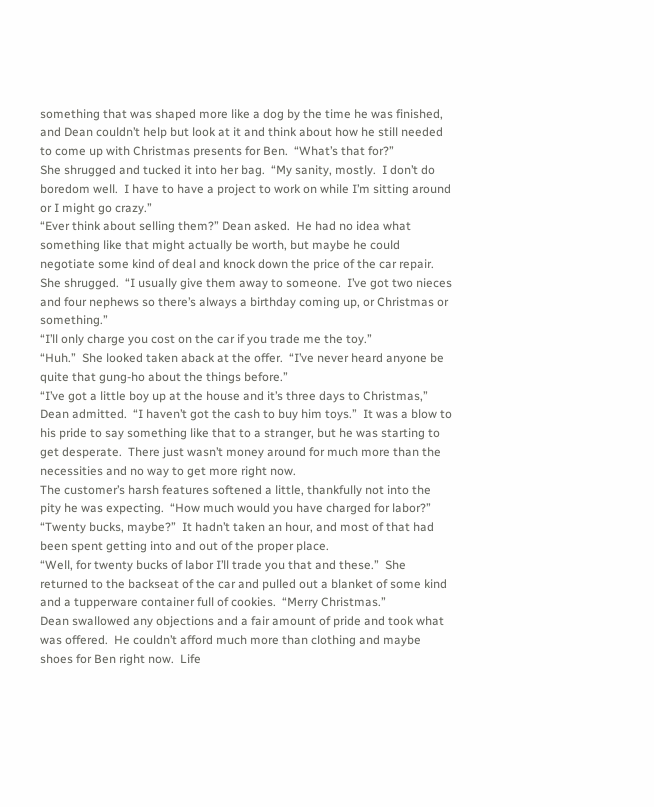something that was shaped more like a dog by the time he was finished, and Dean couldn’t help but look at it and think about how he still needed to come up with Christmas presents for Ben.  “What’s that for?”
She shrugged and tucked it into her bag.  “My sanity, mostly.  I don’t do boredom well.  I have to have a project to work on while I’m sitting around or I might go crazy.”
“Ever think about selling them?” Dean asked.  He had no idea what something like that might actually be worth, but maybe he could negotiate some kind of deal and knock down the price of the car repair.
She shrugged.  “I usually give them away to someone.  I’ve got two nieces and four nephews so there’s always a birthday coming up, or Christmas or something.”
“I’ll only charge you cost on the car if you trade me the toy.”
“Huh.”  She looked taken aback at the offer.  “I’ve never heard anyone be quite that gung-ho about the things before.”
“I’ve got a little boy up at the house and it’s three days to Christmas,” Dean admitted.  “I haven’t got the cash to buy him toys.”  It was a blow to his pride to say something like that to a stranger, but he was starting to get desperate.  There just wasn’t money around for much more than the necessities and no way to get more right now.
The customer’s harsh features softened a little, thankfully not into the pity he was expecting.  “How much would you have charged for labor?”
“Twenty bucks, maybe?”  It hadn’t taken an hour, and most of that had been spent getting into and out of the proper place.
“Well, for twenty bucks of labor I’ll trade you that and these.”  She returned to the backseat of the car and pulled out a blanket of some kind and a tupperware container full of cookies.  “Merry Christmas.”
Dean swallowed any objections and a fair amount of pride and took what was offered.  He couldn’t afford much more than clothing and maybe shoes for Ben right now.  Life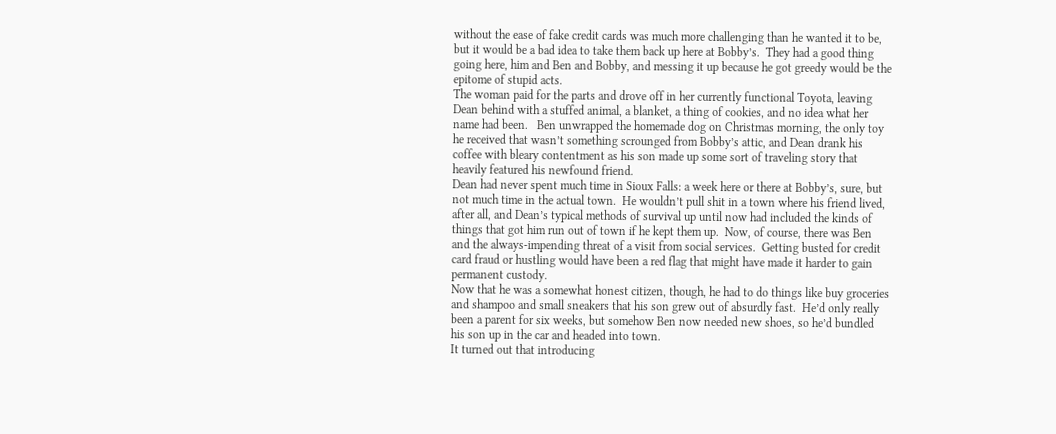without the ease of fake credit cards was much more challenging than he wanted it to be, but it would be a bad idea to take them back up here at Bobby’s.  They had a good thing going here, him and Ben and Bobby, and messing it up because he got greedy would be the epitome of stupid acts.
The woman paid for the parts and drove off in her currently functional Toyota, leaving Dean behind with a stuffed animal, a blanket, a thing of cookies, and no idea what her name had been.   Ben unwrapped the homemade dog on Christmas morning, the only toy he received that wasn’t something scrounged from Bobby’s attic, and Dean drank his coffee with bleary contentment as his son made up some sort of traveling story that heavily featured his newfound friend.
Dean had never spent much time in Sioux Falls: a week here or there at Bobby’s, sure, but not much time in the actual town.  He wouldn’t pull shit in a town where his friend lived, after all, and Dean’s typical methods of survival up until now had included the kinds of things that got him run out of town if he kept them up.  Now, of course, there was Ben and the always-impending threat of a visit from social services.  Getting busted for credit card fraud or hustling would have been a red flag that might have made it harder to gain permanent custody.
Now that he was a somewhat honest citizen, though, he had to do things like buy groceries and shampoo and small sneakers that his son grew out of absurdly fast.  He’d only really been a parent for six weeks, but somehow Ben now needed new shoes, so he’d bundled his son up in the car and headed into town.
It turned out that introducing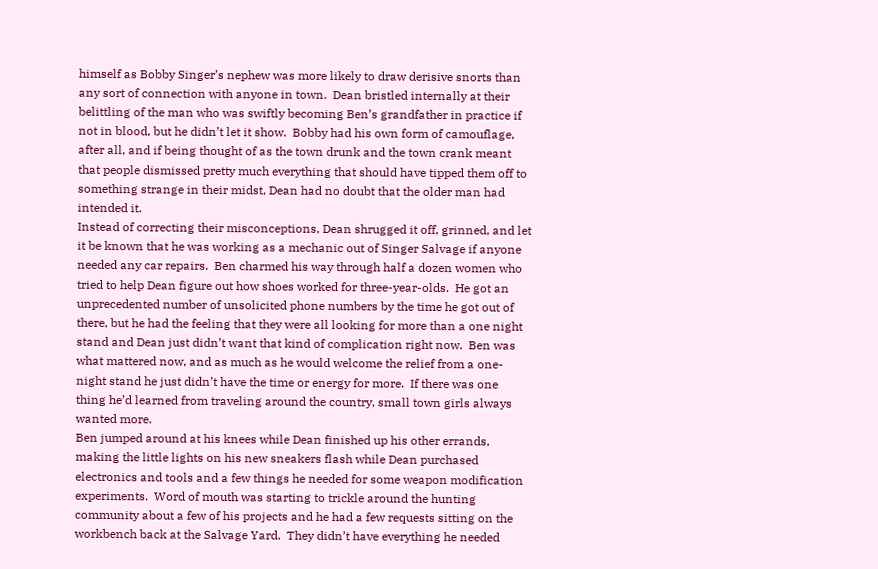himself as Bobby Singer’s nephew was more likely to draw derisive snorts than any sort of connection with anyone in town.  Dean bristled internally at their belittling of the man who was swiftly becoming Ben’s grandfather in practice if not in blood, but he didn’t let it show.  Bobby had his own form of camouflage, after all, and if being thought of as the town drunk and the town crank meant that people dismissed pretty much everything that should have tipped them off to something strange in their midst, Dean had no doubt that the older man had intended it.
Instead of correcting their misconceptions, Dean shrugged it off, grinned, and let it be known that he was working as a mechanic out of Singer Salvage if anyone needed any car repairs.  Ben charmed his way through half a dozen women who tried to help Dean figure out how shoes worked for three-year-olds.  He got an unprecedented number of unsolicited phone numbers by the time he got out of there, but he had the feeling that they were all looking for more than a one night stand and Dean just didn’t want that kind of complication right now.  Ben was what mattered now, and as much as he would welcome the relief from a one-night stand he just didn’t have the time or energy for more.  If there was one thing he’d learned from traveling around the country, small town girls always wanted more.
Ben jumped around at his knees while Dean finished up his other errands, making the little lights on his new sneakers flash while Dean purchased electronics and tools and a few things he needed for some weapon modification experiments.  Word of mouth was starting to trickle around the hunting community about a few of his projects and he had a few requests sitting on the workbench back at the Salvage Yard.  They didn’t have everything he needed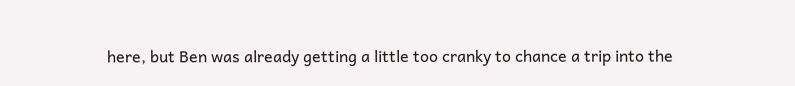here, but Ben was already getting a little too cranky to chance a trip into the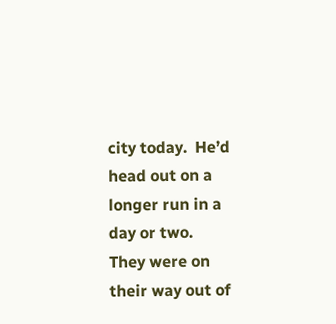city today.  He’d head out on a longer run in a day or two.
They were on their way out of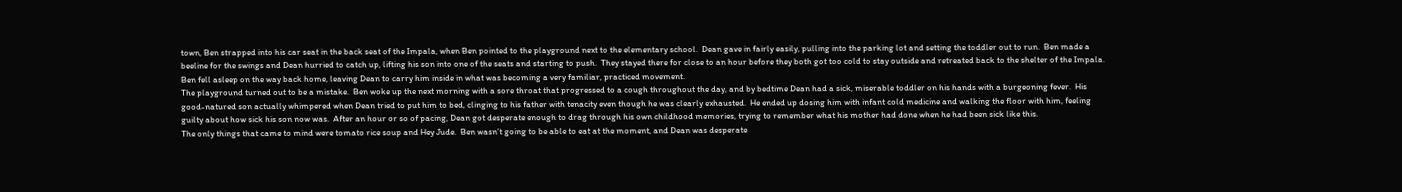town, Ben strapped into his car seat in the back seat of the Impala, when Ben pointed to the playground next to the elementary school.  Dean gave in fairly easily, pulling into the parking lot and setting the toddler out to run.  Ben made a beeline for the swings and Dean hurried to catch up, lifting his son into one of the seats and starting to push.  They stayed there for close to an hour before they both got too cold to stay outside and retreated back to the shelter of the Impala.  Ben fell asleep on the way back home, leaving Dean to carry him inside in what was becoming a very familiar, practiced movement.
The playground turned out to be a mistake.  Ben woke up the next morning with a sore throat that progressed to a cough throughout the day, and by bedtime Dean had a sick, miserable toddler on his hands with a burgeoning fever.  His good-natured son actually whimpered when Dean tried to put him to bed, clinging to his father with tenacity even though he was clearly exhausted.  He ended up dosing him with infant cold medicine and walking the floor with him, feeling guilty about how sick his son now was.  After an hour or so of pacing, Dean got desperate enough to drag through his own childhood memories, trying to remember what his mother had done when he had been sick like this.
The only things that came to mind were tomato rice soup and Hey Jude.  Ben wasn’t going to be able to eat at the moment, and Dean was desperate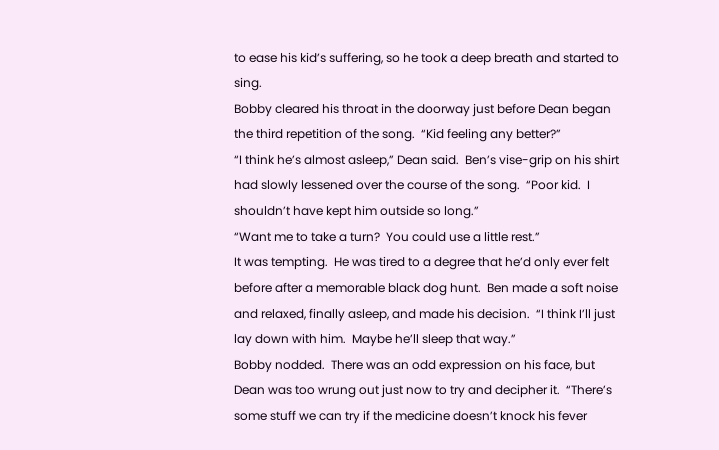to ease his kid’s suffering, so he took a deep breath and started to sing.
Bobby cleared his throat in the doorway just before Dean began the third repetition of the song.  “Kid feeling any better?”
“I think he’s almost asleep,” Dean said.  Ben’s vise-grip on his shirt had slowly lessened over the course of the song.  “Poor kid.  I shouldn’t have kept him outside so long.”
“Want me to take a turn?  You could use a little rest.”
It was tempting.  He was tired to a degree that he’d only ever felt before after a memorable black dog hunt.  Ben made a soft noise and relaxed, finally asleep, and made his decision.  “I think I’ll just lay down with him.  Maybe he’ll sleep that way.”
Bobby nodded.  There was an odd expression on his face, but Dean was too wrung out just now to try and decipher it.  “There’s some stuff we can try if the medicine doesn’t knock his fever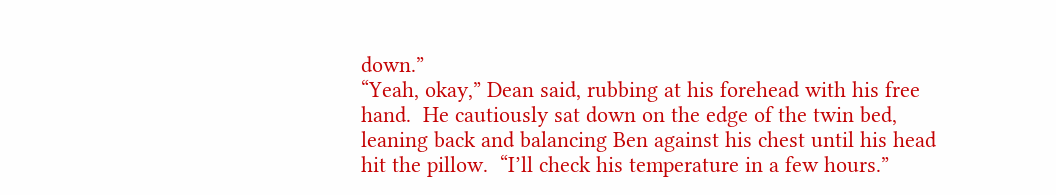down.”
“Yeah, okay,” Dean said, rubbing at his forehead with his free hand.  He cautiously sat down on the edge of the twin bed, leaning back and balancing Ben against his chest until his head hit the pillow.  “I’ll check his temperature in a few hours.”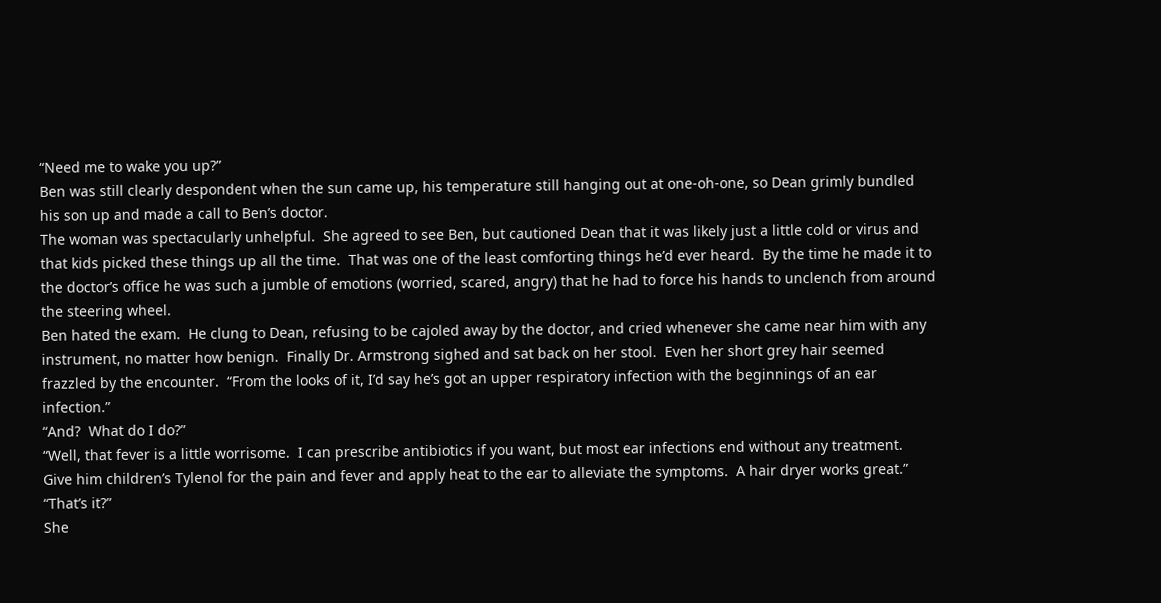“Need me to wake you up?”
Ben was still clearly despondent when the sun came up, his temperature still hanging out at one-oh-one, so Dean grimly bundled his son up and made a call to Ben’s doctor.
The woman was spectacularly unhelpful.  She agreed to see Ben, but cautioned Dean that it was likely just a little cold or virus and that kids picked these things up all the time.  That was one of the least comforting things he’d ever heard.  By the time he made it to the doctor’s office he was such a jumble of emotions (worried, scared, angry) that he had to force his hands to unclench from around the steering wheel.
Ben hated the exam.  He clung to Dean, refusing to be cajoled away by the doctor, and cried whenever she came near him with any instrument, no matter how benign.  Finally Dr. Armstrong sighed and sat back on her stool.  Even her short grey hair seemed frazzled by the encounter.  “From the looks of it, I’d say he’s got an upper respiratory infection with the beginnings of an ear infection.”
“And?  What do I do?”
“Well, that fever is a little worrisome.  I can prescribe antibiotics if you want, but most ear infections end without any treatment.  Give him children’s Tylenol for the pain and fever and apply heat to the ear to alleviate the symptoms.  A hair dryer works great.”
“That’s it?”
She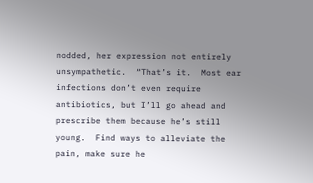nodded, her expression not entirely unsympathetic.  “That’s it.  Most ear infections don’t even require antibiotics, but I’ll go ahead and prescribe them because he’s still young.  Find ways to alleviate the pain, make sure he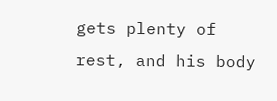gets plenty of rest, and his body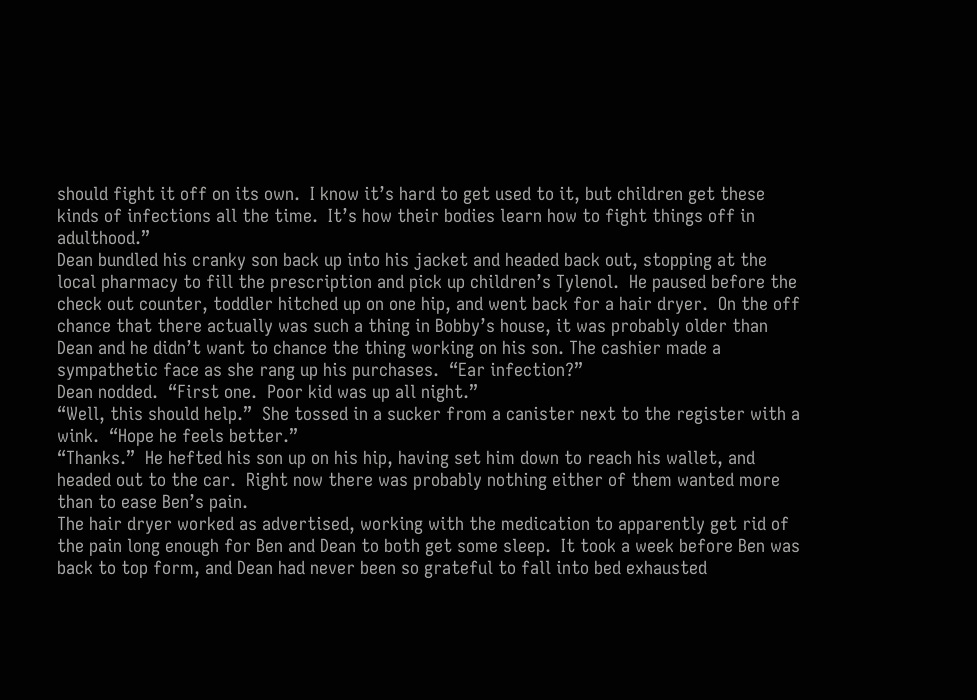should fight it off on its own.  I know it’s hard to get used to it, but children get these kinds of infections all the time.  It’s how their bodies learn how to fight things off in adulthood.”
Dean bundled his cranky son back up into his jacket and headed back out, stopping at the local pharmacy to fill the prescription and pick up children’s Tylenol.  He paused before the check out counter, toddler hitched up on one hip, and went back for a hair dryer.  On the off chance that there actually was such a thing in Bobby’s house, it was probably older than Dean and he didn’t want to chance the thing working on his son. The cashier made a sympathetic face as she rang up his purchases.  “Ear infection?”
Dean nodded.  “First one.  Poor kid was up all night.”
“Well, this should help.”  She tossed in a sucker from a canister next to the register with a wink.  “Hope he feels better.”
“Thanks.”  He hefted his son up on his hip, having set him down to reach his wallet, and headed out to the car.  Right now there was probably nothing either of them wanted more than to ease Ben’s pain.
The hair dryer worked as advertised, working with the medication to apparently get rid of the pain long enough for Ben and Dean to both get some sleep.  It took a week before Ben was back to top form, and Dean had never been so grateful to fall into bed exhausted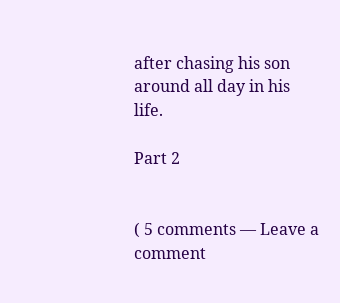after chasing his son around all day in his life.

Part 2


( 5 comments — Leave a comment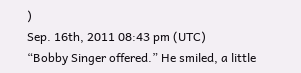)
Sep. 16th, 2011 08:43 pm (UTC)
“Bobby Singer offered.” He smiled, a little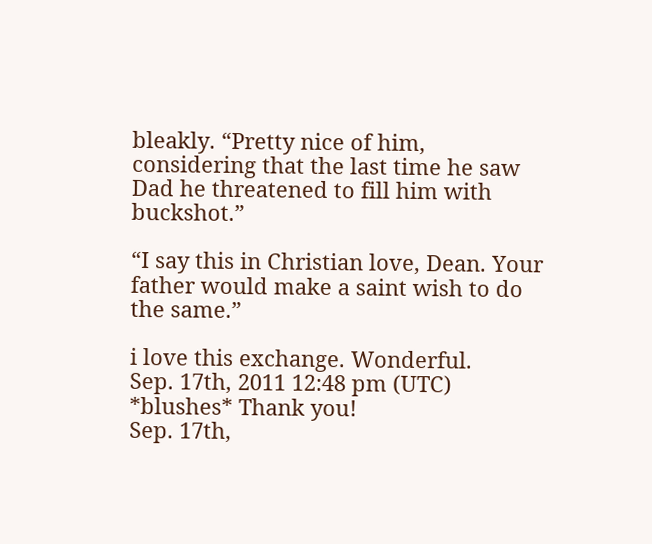bleakly. “Pretty nice of him, considering that the last time he saw Dad he threatened to fill him with buckshot.”

“I say this in Christian love, Dean. Your father would make a saint wish to do the same.”

i love this exchange. Wonderful.
Sep. 17th, 2011 12:48 pm (UTC)
*blushes* Thank you!
Sep. 17th,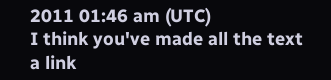2011 01:46 am (UTC)
I think you've made all the text a link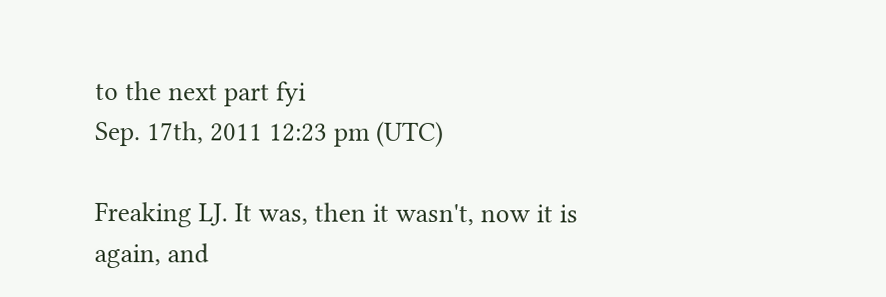to the next part fyi
Sep. 17th, 2011 12:23 pm (UTC)

Freaking LJ. It was, then it wasn't, now it is again, and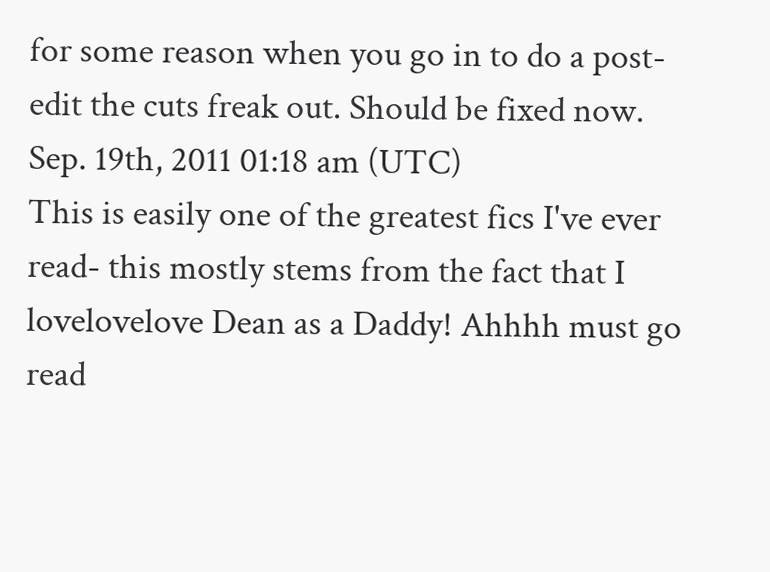for some reason when you go in to do a post-edit the cuts freak out. Should be fixed now.
Sep. 19th, 2011 01:18 am (UTC)
This is easily one of the greatest fics I've ever read- this mostly stems from the fact that I lovelovelove Dean as a Daddy! Ahhhh must go read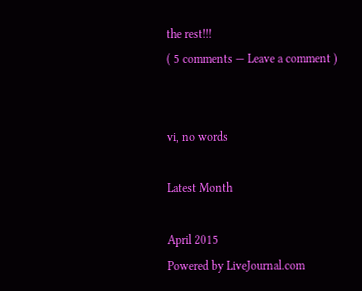the rest!!!
( 5 comments — Leave a comment )


vi, no words

Latest Month

April 2015
Powered by LiveJournal.com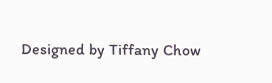Designed by Tiffany Chow